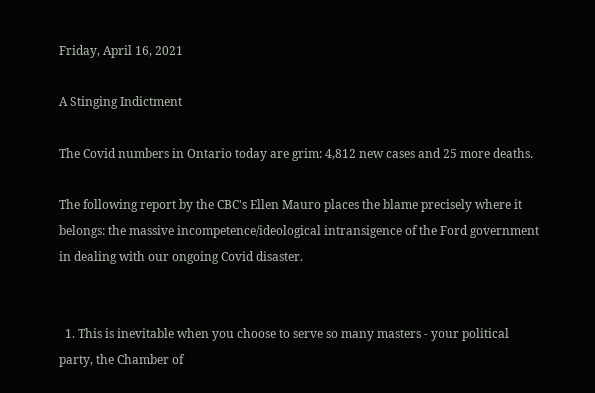Friday, April 16, 2021

A Stinging Indictment

The Covid numbers in Ontario today are grim: 4,812 new cases and 25 more deaths.

The following report by the CBC's Ellen Mauro places the blame precisely where it belongs: the massive incompetence/ideological intransigence of the Ford government in dealing with our ongoing Covid disaster.


  1. This is inevitable when you choose to serve so many masters - your political party, the Chamber of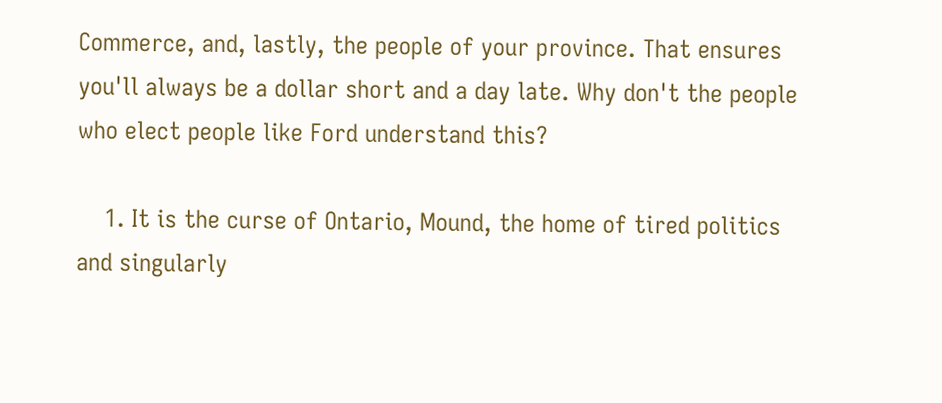Commerce, and, lastly, the people of your province. That ensures you'll always be a dollar short and a day late. Why don't the people who elect people like Ford understand this?

    1. It is the curse of Ontario, Mound, the home of tired politics and singularly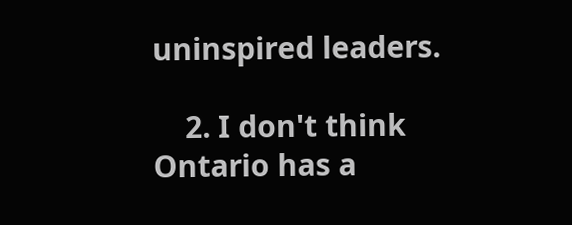uninspired leaders.

    2. I don't think Ontario has a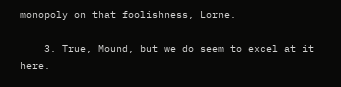monopoly on that foolishness, Lorne.

    3. True, Mound, but we do seem to excel at it here.